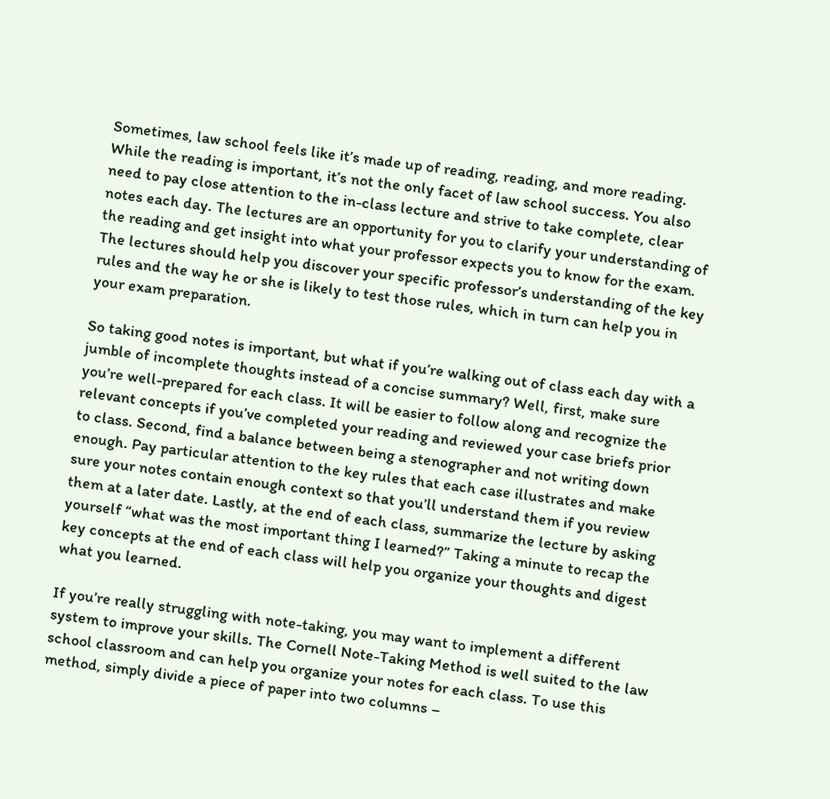Sometimes, law school feels like it’s made up of reading, reading, and more reading. While the reading is important, it’s not the only facet of law school success. You also need to pay close attention to the in-class lecture and strive to take complete, clear notes each day. The lectures are an opportunity for you to clarify your understanding of the reading and get insight into what your professor expects you to know for the exam. The lectures should help you discover your specific professor’s understanding of the key rules and the way he or she is likely to test those rules, which in turn can help you in your exam preparation.

So taking good notes is important, but what if you’re walking out of class each day with a jumble of incomplete thoughts instead of a concise summary? Well, first, make sure you’re well-prepared for each class. It will be easier to follow along and recognize the relevant concepts if you’ve completed your reading and reviewed your case briefs prior to class. Second, find a balance between being a stenographer and not writing down enough. Pay particular attention to the key rules that each case illustrates and make sure your notes contain enough context so that you’ll understand them if you review them at a later date. Lastly, at the end of each class, summarize the lecture by asking yourself “what was the most important thing I learned?” Taking a minute to recap the key concepts at the end of each class will help you organize your thoughts and digest what you learned.

If you’re really struggling with note-taking, you may want to implement a different system to improve your skills. The Cornell Note-Taking Method is well suited to the law school classroom and can help you organize your notes for each class. To use this method, simply divide a piece of paper into two columns –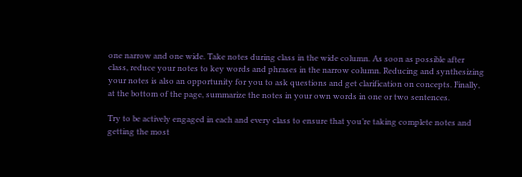one narrow and one wide. Take notes during class in the wide column. As soon as possible after class, reduce your notes to key words and phrases in the narrow column. Reducing and synthesizing your notes is also an opportunity for you to ask questions and get clarification on concepts. Finally, at the bottom of the page, summarize the notes in your own words in one or two sentences.

Try to be actively engaged in each and every class to ensure that you’re taking complete notes and getting the most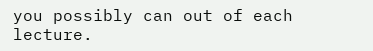you possibly can out of each lecture.